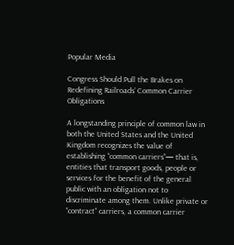Popular Media

Congress Should Pull the Brakes on Redefining Railroads’ Common Carrier Obligations

A longstanding principle of common law in both the United States and the United Kingdom recognizes the value of establishing “common carriers”— that is, entities that transport goods, people or services for the benefit of the general public with an obligation not to discriminate among them. Unlike private or “contract” carriers, a common carrier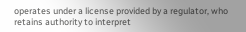operates under a license provided by a regulator, who retains authority to interpret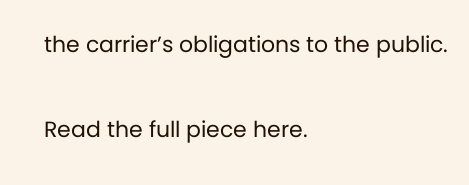the carrier’s obligations to the public.

Read the full piece here.